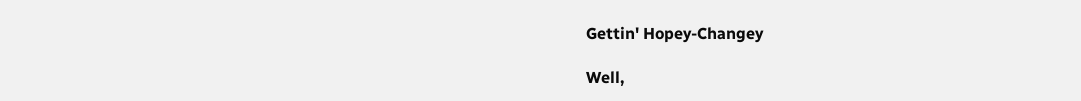Gettin' Hopey-Changey

Well,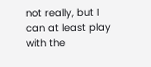not really, but I can at least play with the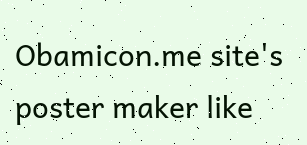Obamicon.me site's poster maker like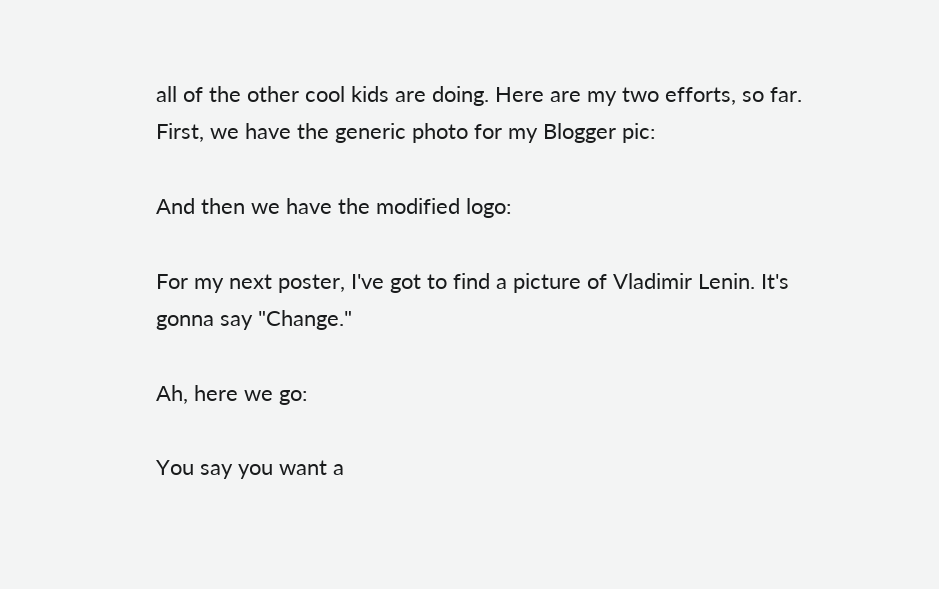all of the other cool kids are doing. Here are my two efforts, so far. First, we have the generic photo for my Blogger pic:

And then we have the modified logo:

For my next poster, I've got to find a picture of Vladimir Lenin. It's gonna say "Change."

Ah, here we go:

You say you want a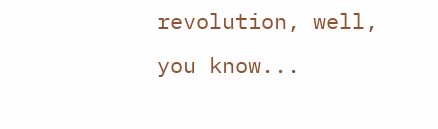revolution, well, you know...